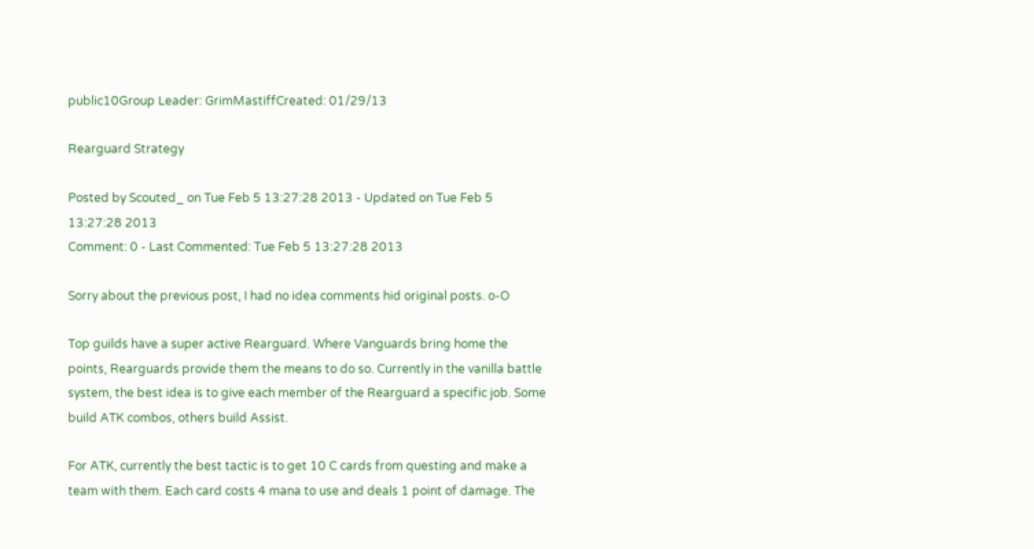public10Group Leader: GrimMastiffCreated: 01/29/13

Rearguard Strategy

Posted by Scouted_ on Tue Feb 5 13:27:28 2013 - Updated on Tue Feb 5 13:27:28 2013
Comment: 0 - Last Commented: Tue Feb 5 13:27:28 2013

Sorry about the previous post, I had no idea comments hid original posts. o-O

Top guilds have a super active Rearguard. Where Vanguards bring home the points, Rearguards provide them the means to do so. Currently in the vanilla battle system, the best idea is to give each member of the Rearguard a specific job. Some build ATK combos, others build Assist.

For ATK, currently the best tactic is to get 10 C cards from questing and make a team with them. Each card costs 4 mana to use and deals 1 point of damage. The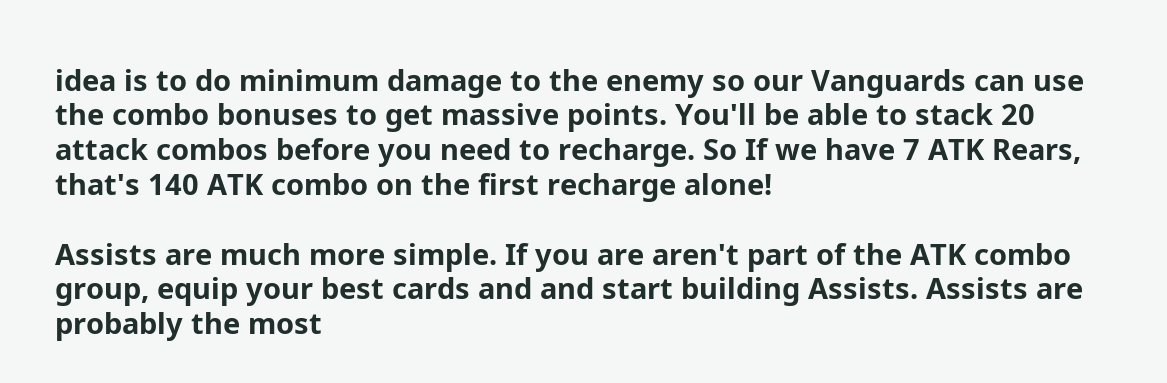idea is to do minimum damage to the enemy so our Vanguards can use the combo bonuses to get massive points. You'll be able to stack 20 attack combos before you need to recharge. So If we have 7 ATK Rears, that's 140 ATK combo on the first recharge alone!

Assists are much more simple. If you are aren't part of the ATK combo group, equip your best cards and and start building Assists. Assists are probably the most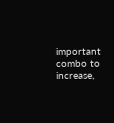important combo to increase,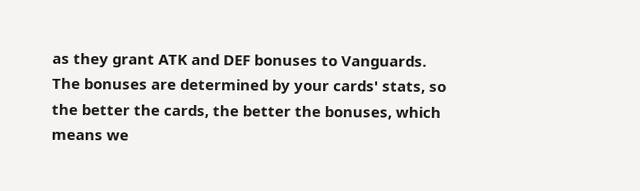as they grant ATK and DEF bonuses to Vanguards. The bonuses are determined by your cards' stats, so the better the cards, the better the bonuses, which means we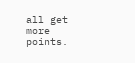all get more points.